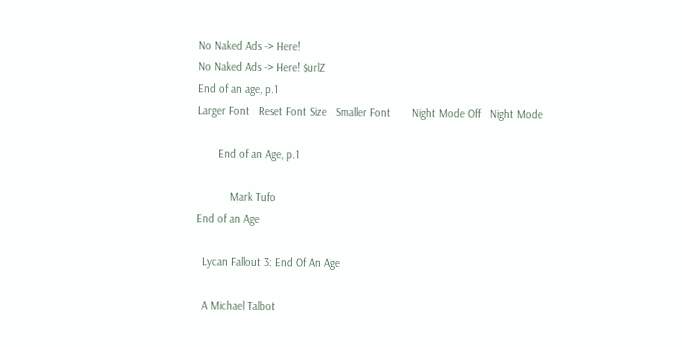No Naked Ads -> Here!
No Naked Ads -> Here! $urlZ
End of an age, p.1
Larger Font   Reset Font Size   Smaller Font       Night Mode Off   Night Mode

       End of an Age, p.1

           Mark Tufo
End of an Age

  Lycan Fallout 3: End Of An Age

  A Michael Talbot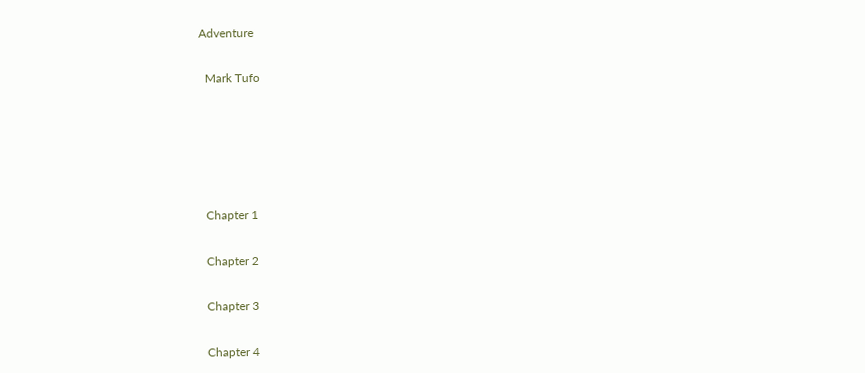Adventure

  Mark Tufo





  Chapter 1

  Chapter 2

  Chapter 3

  Chapter 4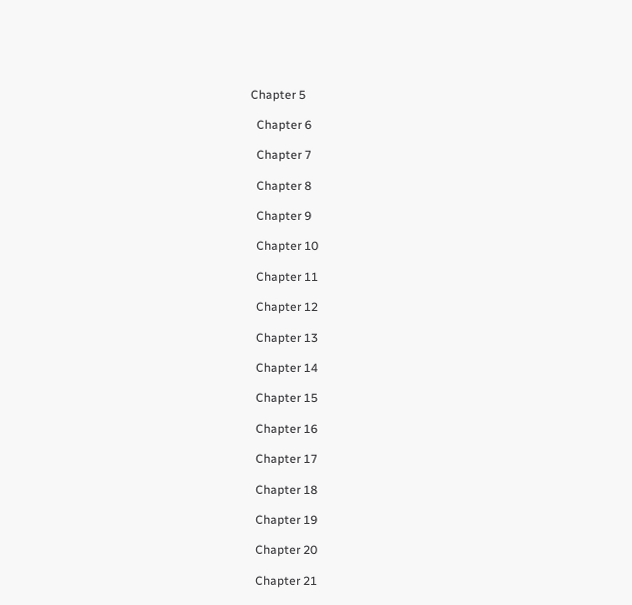Chapter 5

  Chapter 6

  Chapter 7

  Chapter 8

  Chapter 9

  Chapter 10

  Chapter 11

  Chapter 12

  Chapter 13

  Chapter 14

  Chapter 15

  Chapter 16

  Chapter 17

  Chapter 18

  Chapter 19

  Chapter 20

  Chapter 21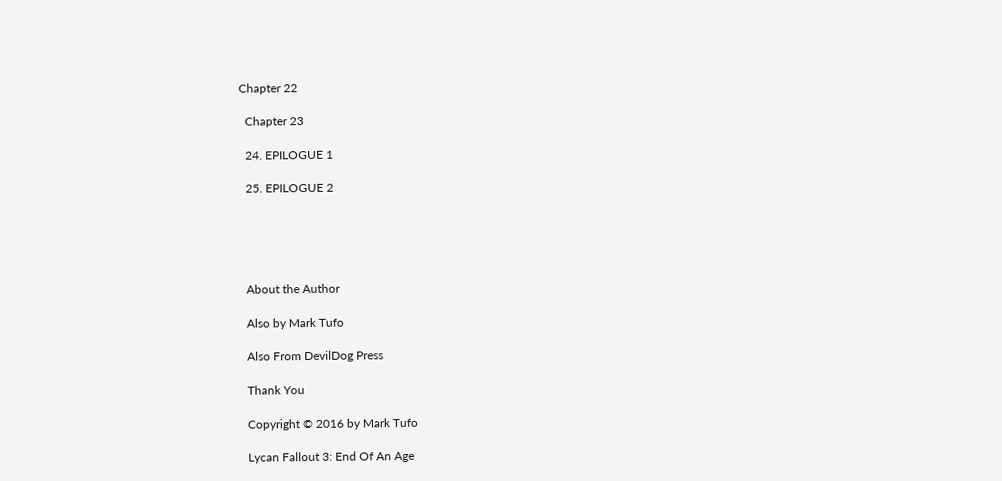Chapter 22

  Chapter 23

  24. EPILOGUE 1

  25. EPILOGUE 2





  About the Author

  Also by Mark Tufo

  Also From DevilDog Press

  Thank You

  Copyright © 2016 by Mark Tufo

  Lycan Fallout 3: End Of An Age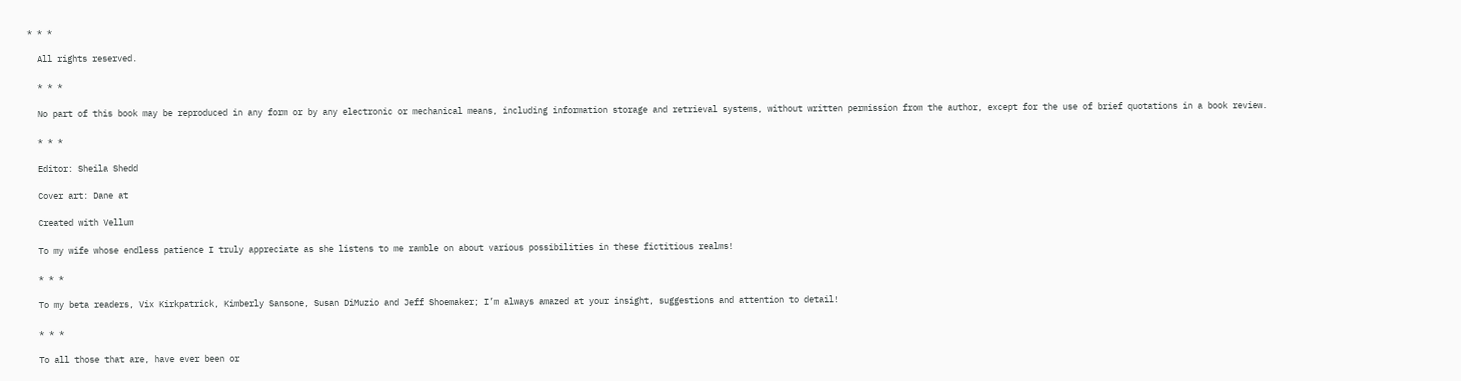* * *

  All rights reserved.

  * * *

  No part of this book may be reproduced in any form or by any electronic or mechanical means, including information storage and retrieval systems, without written permission from the author, except for the use of brief quotations in a book review.

  * * *

  Editor: Sheila Shedd

  Cover art: Dane at

  Created with Vellum

  To my wife whose endless patience I truly appreciate as she listens to me ramble on about various possibilities in these fictitious realms!

  * * *

  To my beta readers, Vix Kirkpatrick, Kimberly Sansone, Susan DiMuzio and Jeff Shoemaker; I’m always amazed at your insight, suggestions and attention to detail!

  * * *

  To all those that are, have ever been or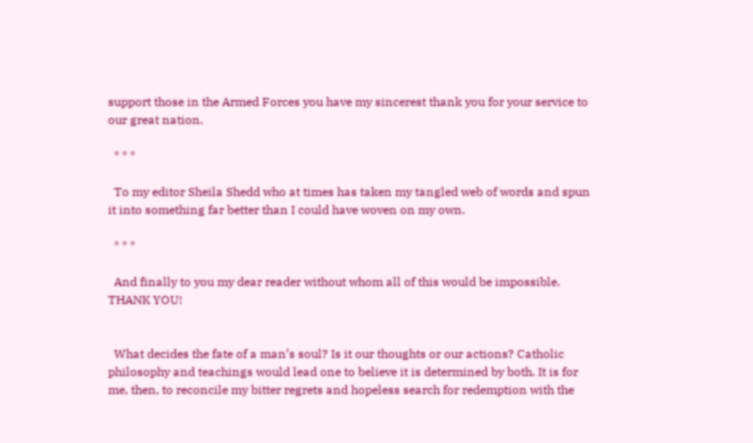support those in the Armed Forces you have my sincerest thank you for your service to our great nation.

  * * *

  To my editor Sheila Shedd who at times has taken my tangled web of words and spun it into something far better than I could have woven on my own.

  * * *

  And finally to you my dear reader without whom all of this would be impossible. THANK YOU!


  What decides the fate of a man’s soul? Is it our thoughts or our actions? Catholic philosophy and teachings would lead one to believe it is determined by both. It is for me, then, to reconcile my bitter regrets and hopeless search for redemption with the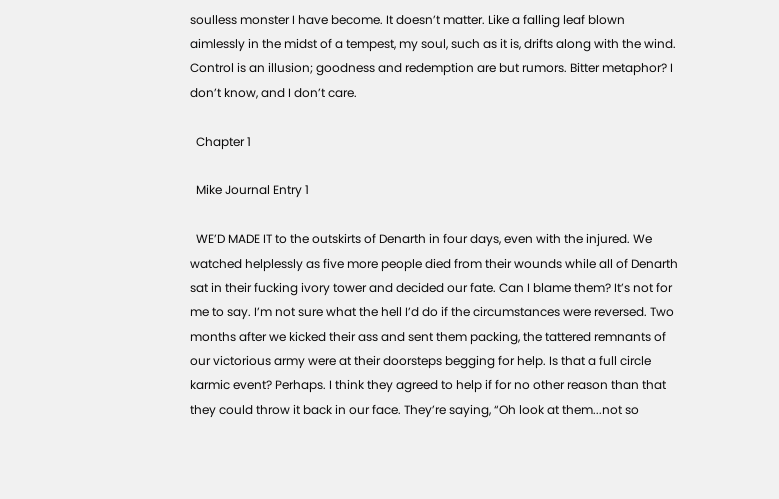soulless monster I have become. It doesn’t matter. Like a falling leaf blown aimlessly in the midst of a tempest, my soul, such as it is, drifts along with the wind. Control is an illusion; goodness and redemption are but rumors. Bitter metaphor? I don’t know, and I don’t care.

  Chapter 1

  Mike Journal Entry 1

  WE’D MADE IT to the outskirts of Denarth in four days, even with the injured. We watched helplessly as five more people died from their wounds while all of Denarth sat in their fucking ivory tower and decided our fate. Can I blame them? It’s not for me to say. I’m not sure what the hell I’d do if the circumstances were reversed. Two months after we kicked their ass and sent them packing, the tattered remnants of our victorious army were at their doorsteps begging for help. Is that a full circle karmic event? Perhaps. I think they agreed to help if for no other reason than that they could throw it back in our face. They’re saying, “Oh look at them...not so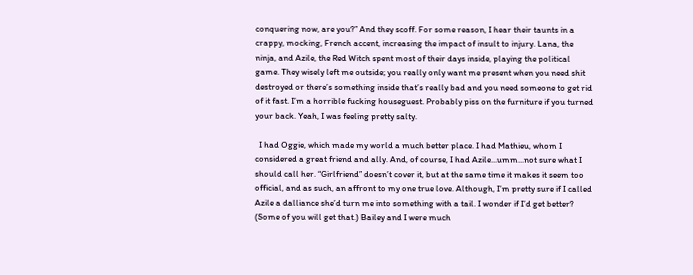conquering now, are you?” And they scoff. For some reason, I hear their taunts in a crappy, mocking, French accent, increasing the impact of insult to injury. Lana, the ninja, and Azile, the Red Witch spent most of their days inside, playing the political game. They wisely left me outside; you really only want me present when you need shit destroyed or there’s something inside that’s really bad and you need someone to get rid of it fast. I’m a horrible fucking houseguest. Probably piss on the furniture if you turned your back. Yeah, I was feeling pretty salty.

  I had Oggie, which made my world a much better place. I had Mathieu, whom I considered a great friend and ally. And, of course, I had Azile...umm...not sure what I should call her. “Girlfriend” doesn’t cover it, but at the same time it makes it seem too official, and as such, an affront to my one true love. Although, I’m pretty sure if I called Azile a dalliance she’d turn me into something with a tail. I wonder if I’d get better? (Some of you will get that.) Bailey and I were much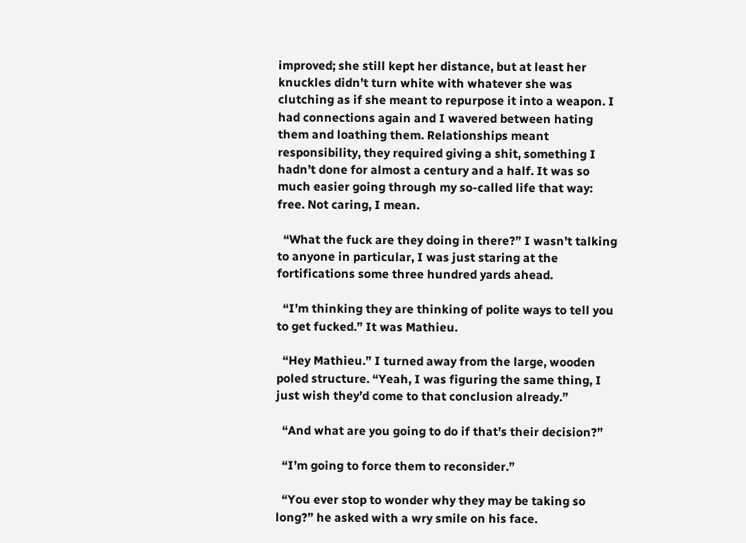improved; she still kept her distance, but at least her knuckles didn’t turn white with whatever she was clutching as if she meant to repurpose it into a weapon. I had connections again and I wavered between hating them and loathing them. Relationships meant responsibility, they required giving a shit, something I hadn’t done for almost a century and a half. It was so much easier going through my so-called life that way: free. Not caring, I mean.

  “What the fuck are they doing in there?” I wasn’t talking to anyone in particular, I was just staring at the fortifications some three hundred yards ahead.

  “I’m thinking they are thinking of polite ways to tell you to get fucked.” It was Mathieu.

  “Hey Mathieu.” I turned away from the large, wooden poled structure. “Yeah, I was figuring the same thing, I just wish they’d come to that conclusion already.”

  “And what are you going to do if that’s their decision?”

  “I’m going to force them to reconsider.”

  “You ever stop to wonder why they may be taking so long?” he asked with a wry smile on his face.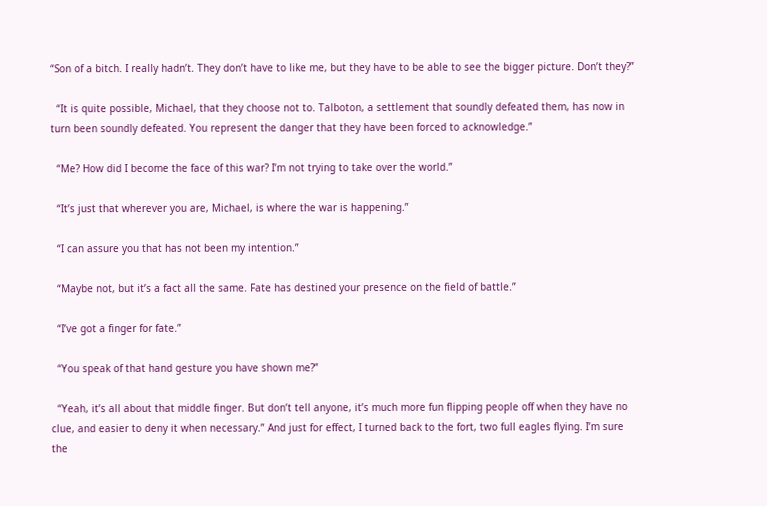“Son of a bitch. I really hadn’t. They don’t have to like me, but they have to be able to see the bigger picture. Don’t they?”

  “It is quite possible, Michael, that they choose not to. Talboton, a settlement that soundly defeated them, has now in turn been soundly defeated. You represent the danger that they have been forced to acknowledge.”

  “Me? How did I become the face of this war? I’m not trying to take over the world.”

  “It’s just that wherever you are, Michael, is where the war is happening.”

  “I can assure you that has not been my intention.”

  “Maybe not, but it’s a fact all the same. Fate has destined your presence on the field of battle.”

  “I’ve got a finger for fate.”

  “You speak of that hand gesture you have shown me?”

  “Yeah, it’s all about that middle finger. But don’t tell anyone, it’s much more fun flipping people off when they have no clue, and easier to deny it when necessary.” And just for effect, I turned back to the fort, two full eagles flying. I’m sure the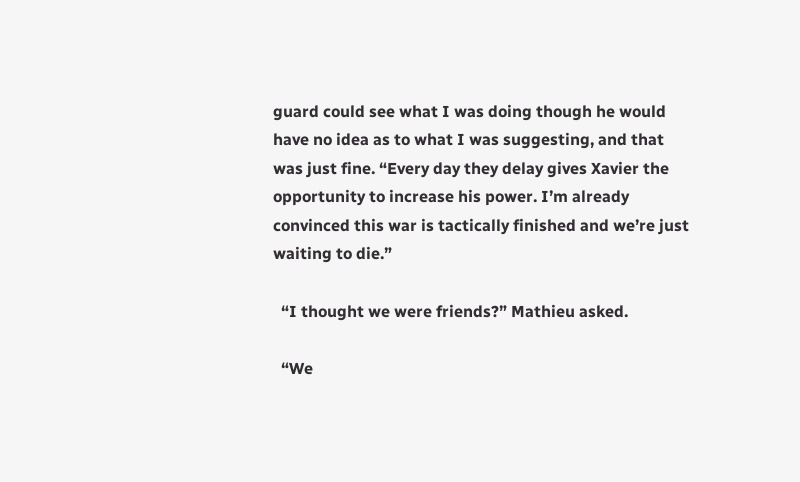guard could see what I was doing though he would have no idea as to what I was suggesting, and that was just fine. “Every day they delay gives Xavier the opportunity to increase his power. I’m already convinced this war is tactically finished and we’re just waiting to die.”

  “I thought we were friends?” Mathieu asked.

  “We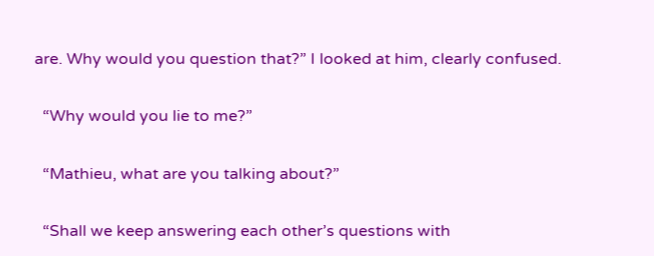are. Why would you question that?” I looked at him, clearly confused.

  “Why would you lie to me?”

  “Mathieu, what are you talking about?”

  “Shall we keep answering each other’s questions with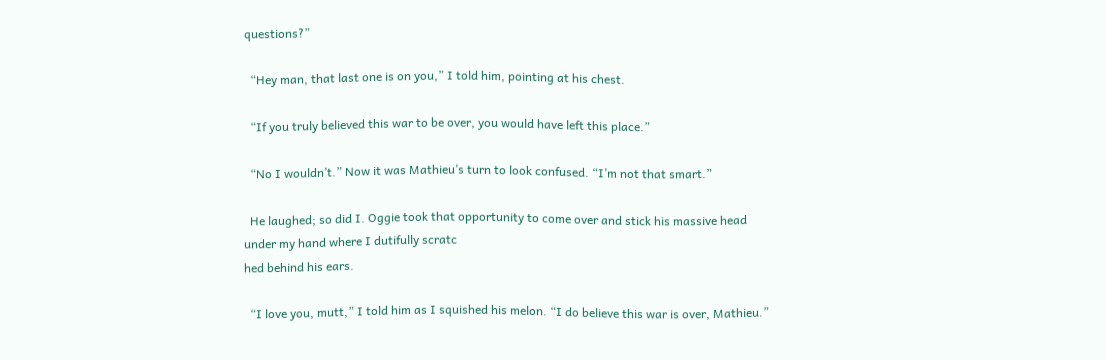questions?”

  “Hey man, that last one is on you,” I told him, pointing at his chest.

  “If you truly believed this war to be over, you would have left this place.”

  “No I wouldn’t.” Now it was Mathieu’s turn to look confused. “I’m not that smart.”

  He laughed; so did I. Oggie took that opportunity to come over and stick his massive head under my hand where I dutifully scratc
hed behind his ears.

  “I love you, mutt,” I told him as I squished his melon. “I do believe this war is over, Mathieu.”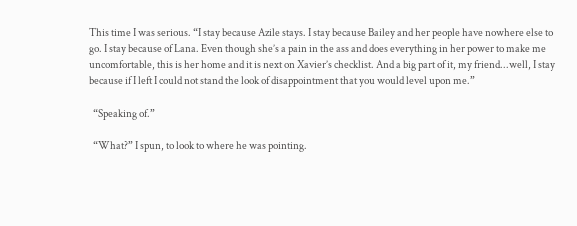This time I was serious. “I stay because Azile stays. I stay because Bailey and her people have nowhere else to go. I stay because of Lana. Even though she’s a pain in the ass and does everything in her power to make me uncomfortable, this is her home and it is next on Xavier’s checklist. And a big part of it, my friend...well, I stay because if I left I could not stand the look of disappointment that you would level upon me.”

  “Speaking of.”

  “What?” I spun, to look to where he was pointing.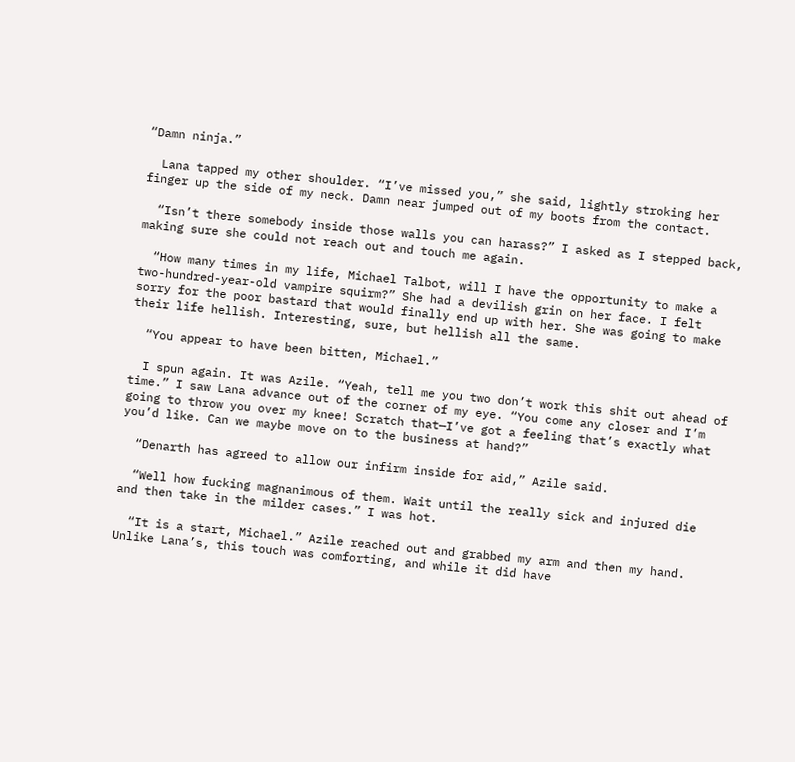“Damn ninja.”

  Lana tapped my other shoulder. “I’ve missed you,” she said, lightly stroking her finger up the side of my neck. Damn near jumped out of my boots from the contact.

  “Isn’t there somebody inside those walls you can harass?” I asked as I stepped back, making sure she could not reach out and touch me again.

  “How many times in my life, Michael Talbot, will I have the opportunity to make a two-hundred-year-old vampire squirm?” She had a devilish grin on her face. I felt sorry for the poor bastard that would finally end up with her. She was going to make their life hellish. Interesting, sure, but hellish all the same.

  “You appear to have been bitten, Michael.”

  I spun again. It was Azile. “Yeah, tell me you two don’t work this shit out ahead of time.” I saw Lana advance out of the corner of my eye. “You come any closer and I’m going to throw you over my knee! Scratch that—I’ve got a feeling that’s exactly what you’d like. Can we maybe move on to the business at hand?”

  “Denarth has agreed to allow our infirm inside for aid,” Azile said.

  “Well how fucking magnanimous of them. Wait until the really sick and injured die and then take in the milder cases.” I was hot.

  “It is a start, Michael.” Azile reached out and grabbed my arm and then my hand. Unlike Lana’s, this touch was comforting, and while it did have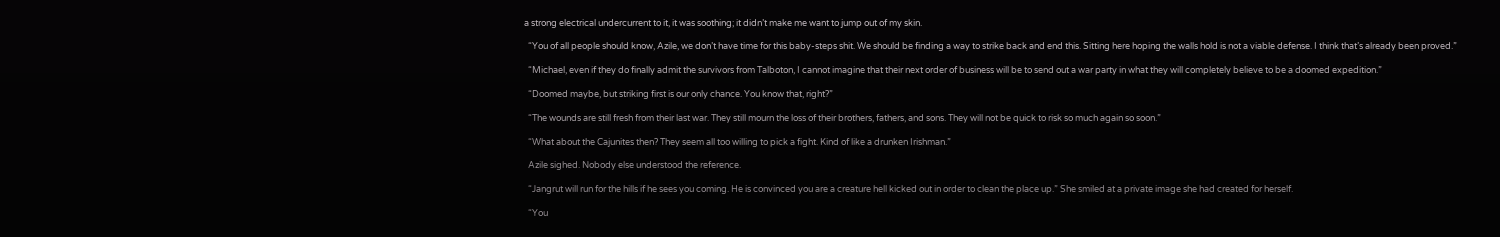a strong electrical undercurrent to it, it was soothing; it didn’t make me want to jump out of my skin.

  “You of all people should know, Azile, we don’t have time for this baby-steps shit. We should be finding a way to strike back and end this. Sitting here hoping the walls hold is not a viable defense. I think that’s already been proved.”

  “Michael, even if they do finally admit the survivors from Talboton, I cannot imagine that their next order of business will be to send out a war party in what they will completely believe to be a doomed expedition.”

  “Doomed maybe, but striking first is our only chance. You know that, right?”

  “The wounds are still fresh from their last war. They still mourn the loss of their brothers, fathers, and sons. They will not be quick to risk so much again so soon.”

  “What about the Cajunites then? They seem all too willing to pick a fight. Kind of like a drunken Irishman.”

  Azile sighed. Nobody else understood the reference.

  “Jangrut will run for the hills if he sees you coming. He is convinced you are a creature hell kicked out in order to clean the place up.” She smiled at a private image she had created for herself.

  “You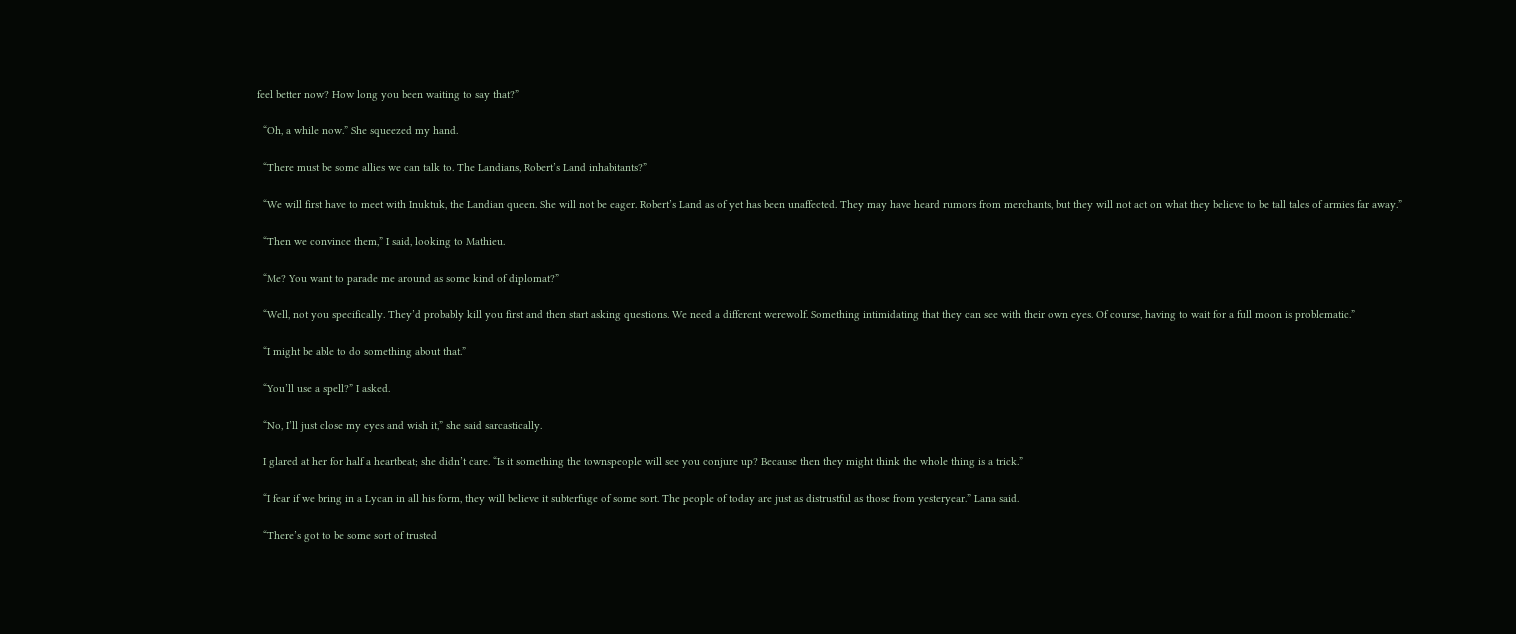feel better now? How long you been waiting to say that?”

  “Oh, a while now.” She squeezed my hand.

  “There must be some allies we can talk to. The Landians, Robert’s Land inhabitants?”

  “We will first have to meet with Inuktuk, the Landian queen. She will not be eager. Robert’s Land as of yet has been unaffected. They may have heard rumors from merchants, but they will not act on what they believe to be tall tales of armies far away.”

  “Then we convince them,” I said, looking to Mathieu.

  “Me? You want to parade me around as some kind of diplomat?”

  “Well, not you specifically. They’d probably kill you first and then start asking questions. We need a different werewolf. Something intimidating that they can see with their own eyes. Of course, having to wait for a full moon is problematic.”

  “I might be able to do something about that.”

  “You’ll use a spell?” I asked.

  “No, I’ll just close my eyes and wish it,” she said sarcastically.

  I glared at her for half a heartbeat; she didn’t care. “Is it something the townspeople will see you conjure up? Because then they might think the whole thing is a trick.”

  “I fear if we bring in a Lycan in all his form, they will believe it subterfuge of some sort. The people of today are just as distrustful as those from yesteryear.” Lana said.

  “There’s got to be some sort of trusted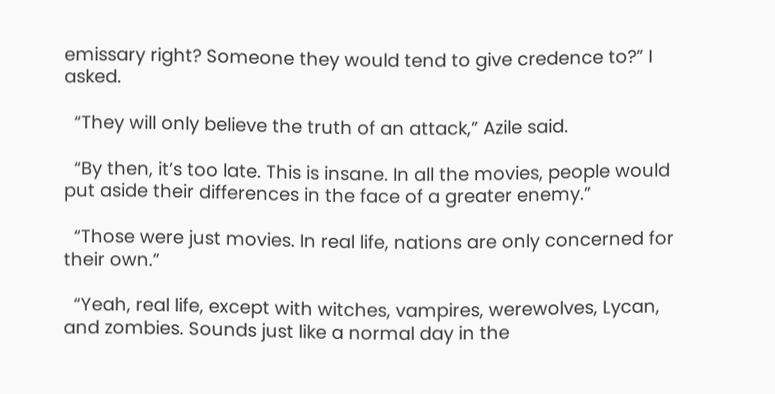emissary right? Someone they would tend to give credence to?” I asked.

  “They will only believe the truth of an attack,” Azile said.

  “By then, it’s too late. This is insane. In all the movies, people would put aside their differences in the face of a greater enemy.”

  “Those were just movies. In real life, nations are only concerned for their own.”

  “Yeah, real life, except with witches, vampires, werewolves, Lycan, and zombies. Sounds just like a normal day in the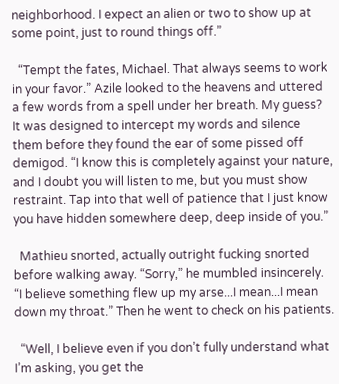neighborhood. I expect an alien or two to show up at some point, just to round things off.”

  “Tempt the fates, Michael. That always seems to work in your favor.” Azile looked to the heavens and uttered a few words from a spell under her breath. My guess? It was designed to intercept my words and silence them before they found the ear of some pissed off demigod. “I know this is completely against your nature, and I doubt you will listen to me, but you must show restraint. Tap into that well of patience that I just know you have hidden somewhere deep, deep inside of you.”

  Mathieu snorted, actually outright fucking snorted before walking away. “Sorry,” he mumbled insincerely. “I believe something flew up my arse...I mean...I mean down my throat.” Then he went to check on his patients.

  “Well, I believe even if you don’t fully understand what I’m asking, you get the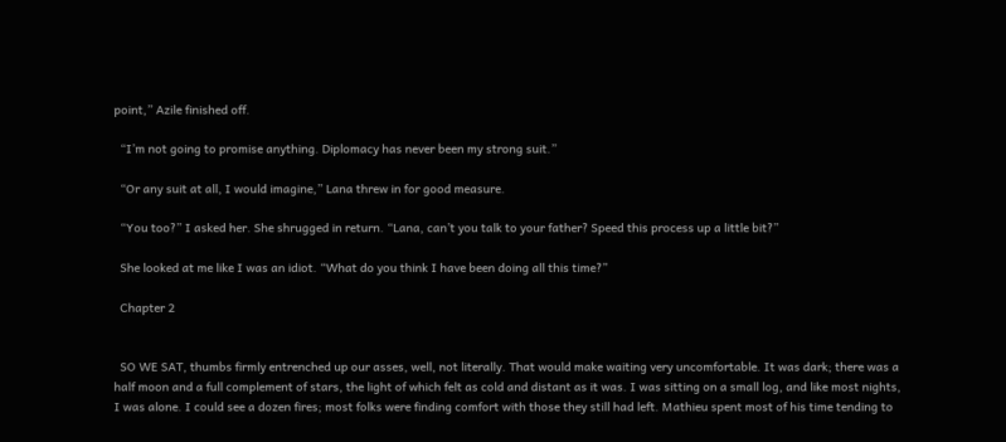point,” Azile finished off.

  “I’m not going to promise anything. Diplomacy has never been my strong suit.”

  “Or any suit at all, I would imagine,” Lana threw in for good measure.

  “You too?” I asked her. She shrugged in return. “Lana, can’t you talk to your father? Speed this process up a little bit?”

  She looked at me like I was an idiot. “What do you think I have been doing all this time?”

  Chapter 2


  SO WE SAT, thumbs firmly entrenched up our asses, well, not literally. That would make waiting very uncomfortable. It was dark; there was a half moon and a full complement of stars, the light of which felt as cold and distant as it was. I was sitting on a small log, and like most nights, I was alone. I could see a dozen fires; most folks were finding comfort with those they still had left. Mathieu spent most of his time tending to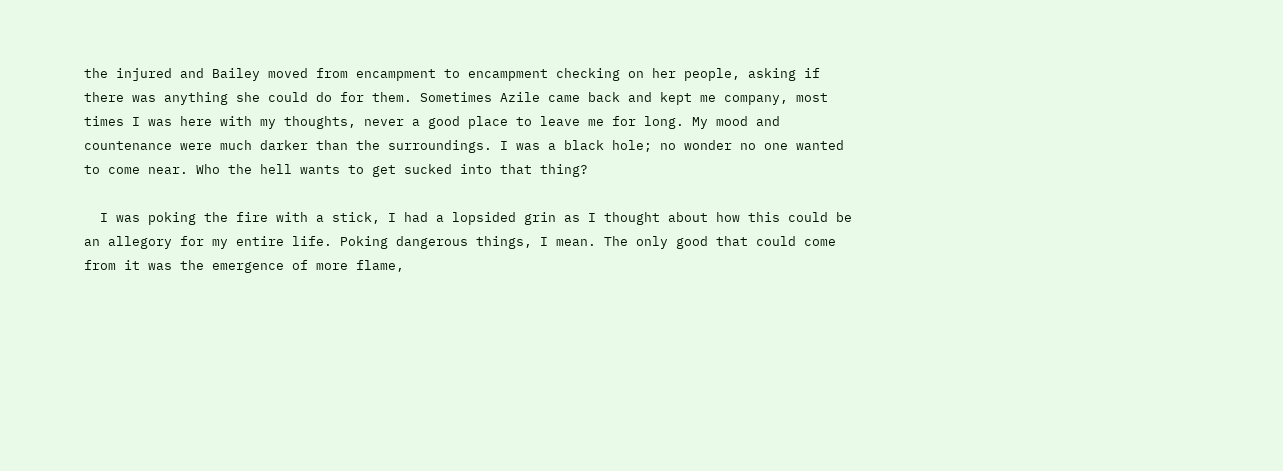the injured and Bailey moved from encampment to encampment checking on her people, asking if there was anything she could do for them. Sometimes Azile came back and kept me company, most times I was here with my thoughts, never a good place to leave me for long. My mood and countenance were much darker than the surroundings. I was a black hole; no wonder no one wanted to come near. Who the hell wants to get sucked into that thing?

  I was poking the fire with a stick, I had a lopsided grin as I thought about how this could be an allegory for my entire life. Poking dangerous things, I mean. The only good that could come from it was the emergence of more flame,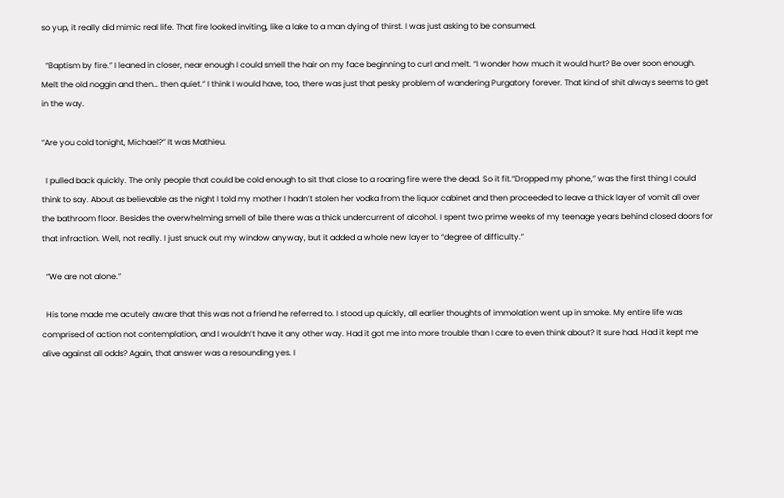so yup, it really did mimic real life. That fire looked inviting, like a lake to a man dying of thirst. I was just asking to be consumed.

  “Baptism by fire.” I leaned in closer, near enough I could smell the hair on my face beginning to curl and melt. “I wonder how much it would hurt? Be over soon enough. Melt the old noggin and then… then quiet.” I think I would have, too, there was just that pesky problem of wandering Purgatory forever. That kind of shit always seems to get in the way.

“Are you cold tonight, Michael?” It was Mathieu.

  I pulled back quickly. The only people that could be cold enough to sit that close to a roaring fire were the dead. So it fit.“Dropped my phone,” was the first thing I could think to say. About as believable as the night I told my mother I hadn’t stolen her vodka from the liquor cabinet and then proceeded to leave a thick layer of vomit all over the bathroom floor. Besides the overwhelming smell of bile there was a thick undercurrent of alcohol. I spent two prime weeks of my teenage years behind closed doors for that infraction. Well, not really. I just snuck out my window anyway, but it added a whole new layer to “degree of difficulty.”

  “We are not alone.”

  His tone made me acutely aware that this was not a friend he referred to. I stood up quickly, all earlier thoughts of immolation went up in smoke. My entire life was comprised of action not contemplation, and I wouldn’t have it any other way. Had it got me into more trouble than I care to even think about? It sure had. Had it kept me alive against all odds? Again, that answer was a resounding yes. I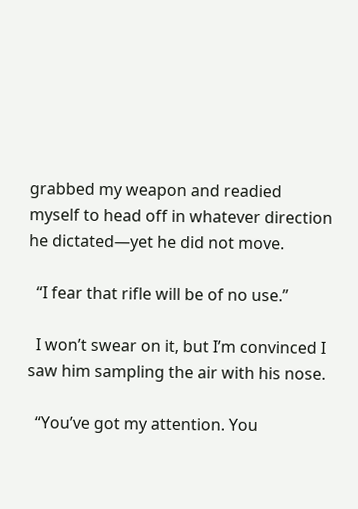grabbed my weapon and readied myself to head off in whatever direction he dictated—yet he did not move.

  “I fear that rifle will be of no use.”

  I won’t swear on it, but I’m convinced I saw him sampling the air with his nose.

  “You’ve got my attention. You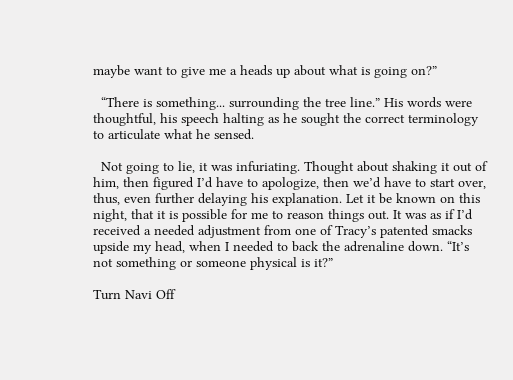maybe want to give me a heads up about what is going on?”

  “There is something... surrounding the tree line.” His words were thoughtful, his speech halting as he sought the correct terminology to articulate what he sensed.

  Not going to lie, it was infuriating. Thought about shaking it out of him, then figured I’d have to apologize, then we’d have to start over, thus, even further delaying his explanation. Let it be known on this night, that it is possible for me to reason things out. It was as if I’d received a needed adjustment from one of Tracy’s patented smacks upside my head, when I needed to back the adrenaline down. “It’s not something or someone physical is it?”

Turn Navi Off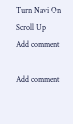Turn Navi On
Scroll Up
Add comment

Add comment